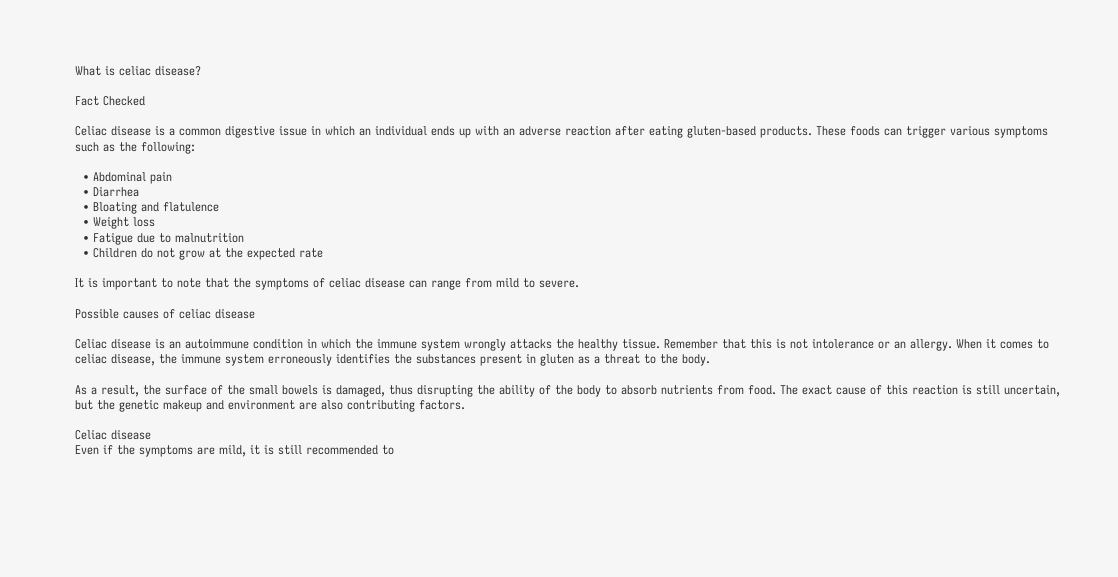What is celiac disease?

Fact Checked

Celiac disease is a common digestive issue in which an individual ends up with an adverse reaction after eating gluten-based products. These foods can trigger various symptoms such as the following:

  • Abdominal pain
  • Diarrhea
  • Bloating and flatulence
  • Weight loss
  • Fatigue due to malnutrition
  • Children do not grow at the expected rate

It is important to note that the symptoms of celiac disease can range from mild to severe.

Possible causes of celiac disease

Celiac disease is an autoimmune condition in which the immune system wrongly attacks the healthy tissue. Remember that this is not intolerance or an allergy. When it comes to celiac disease, the immune system erroneously identifies the substances present in gluten as a threat to the body.

As a result, the surface of the small bowels is damaged, thus disrupting the ability of the body to absorb nutrients from food. The exact cause of this reaction is still uncertain, but the genetic makeup and environment are also contributing factors.

Celiac disease
Even if the symptoms are mild, it is still recommended to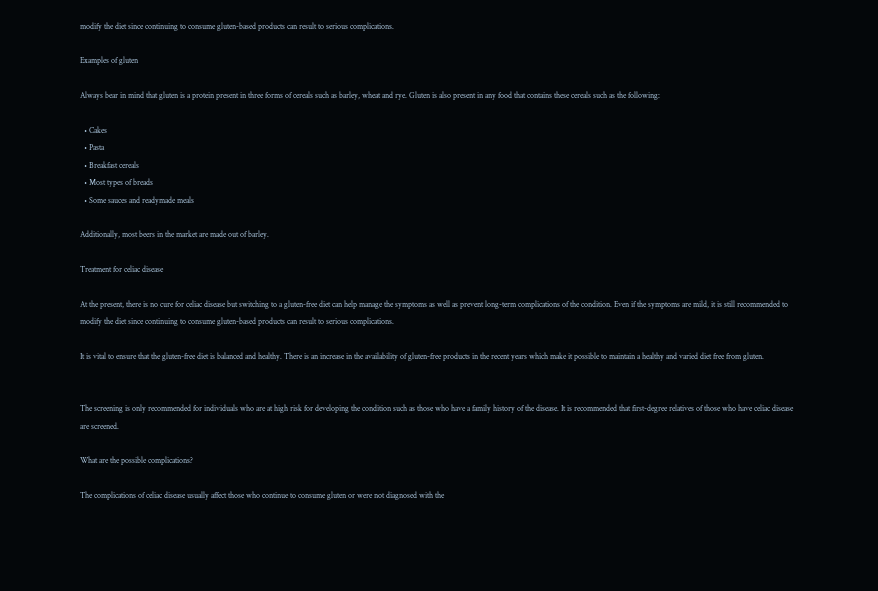modify the diet since continuing to consume gluten-based products can result to serious complications.

Examples of gluten

Always bear in mind that gluten is a protein present in three forms of cereals such as barley, wheat and rye. Gluten is also present in any food that contains these cereals such as the following:

  • Cakes
  • Pasta
  • Breakfast cereals
  • Most types of breads
  • Some sauces and readymade meals

Additionally, most beers in the market are made out of barley.

Treatment for celiac disease

At the present, there is no cure for celiac disease but switching to a gluten-free diet can help manage the symptoms as well as prevent long-term complications of the condition. Even if the symptoms are mild, it is still recommended to modify the diet since continuing to consume gluten-based products can result to serious complications.

It is vital to ensure that the gluten-free diet is balanced and healthy. There is an increase in the availability of gluten-free products in the recent years which make it possible to maintain a healthy and varied diet free from gluten.


The screening is only recommended for individuals who are at high risk for developing the condition such as those who have a family history of the disease. It is recommended that first-degree relatives of those who have celiac disease are screened.

What are the possible complications?

The complications of celiac disease usually affect those who continue to consume gluten or were not diagnosed with the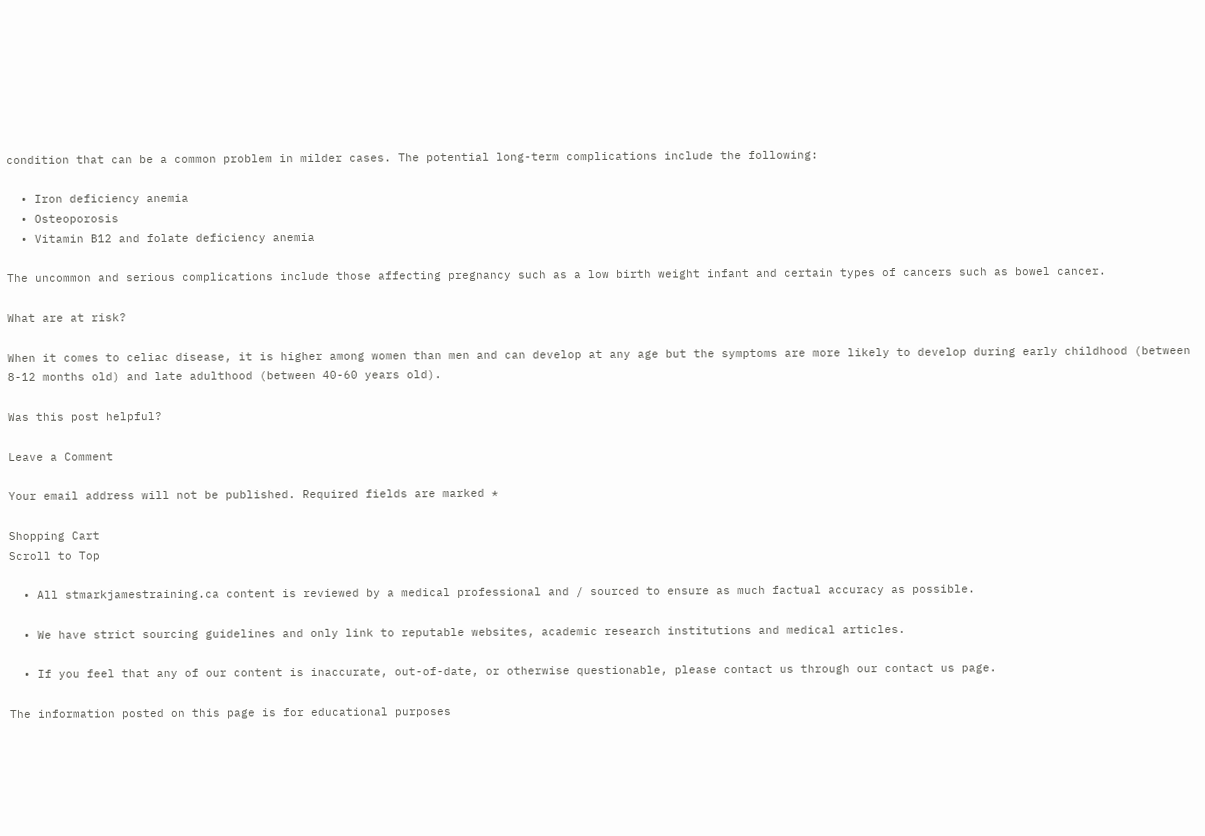condition that can be a common problem in milder cases. The potential long-term complications include the following:

  • Iron deficiency anemia
  • Osteoporosis
  • Vitamin B12 and folate deficiency anemia

The uncommon and serious complications include those affecting pregnancy such as a low birth weight infant and certain types of cancers such as bowel cancer.

What are at risk?

When it comes to celiac disease, it is higher among women than men and can develop at any age but the symptoms are more likely to develop during early childhood (between 8-12 months old) and late adulthood (between 40-60 years old).

Was this post helpful?

Leave a Comment

Your email address will not be published. Required fields are marked *

Shopping Cart
Scroll to Top

  • All stmarkjamestraining.ca content is reviewed by a medical professional and / sourced to ensure as much factual accuracy as possible.

  • We have strict sourcing guidelines and only link to reputable websites, academic research institutions and medical articles.

  • If you feel that any of our content is inaccurate, out-of-date, or otherwise questionable, please contact us through our contact us page.

The information posted on this page is for educational purposes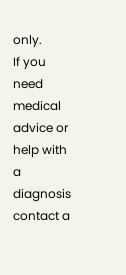only.
If you need medical advice or help with a diagnosis contact a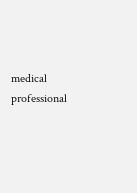medical professional